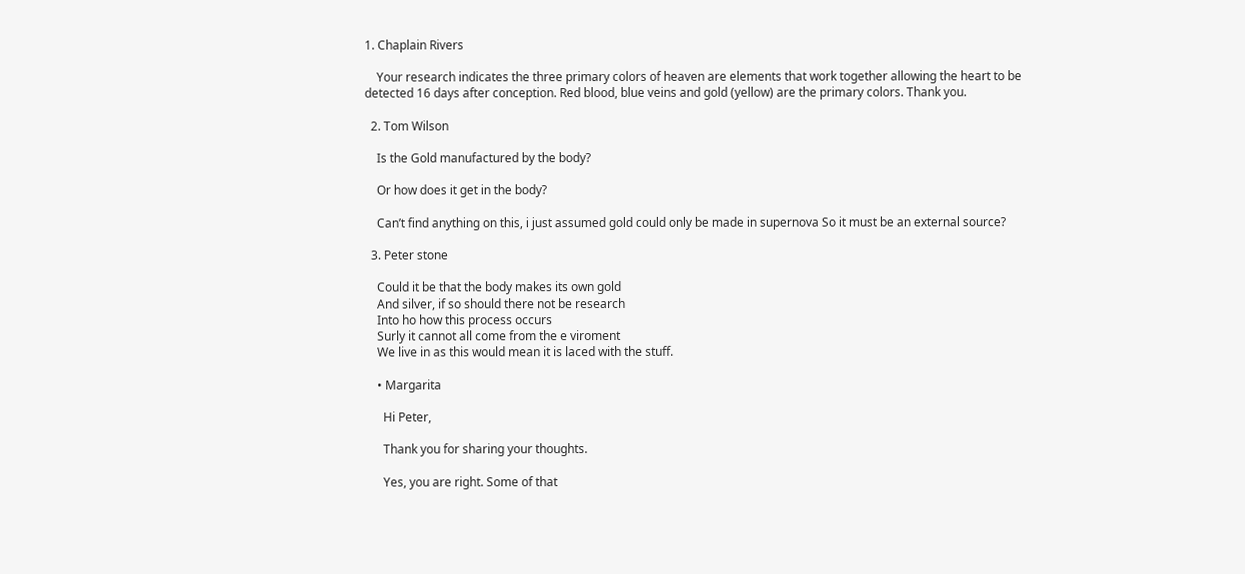1. Chaplain Rivers

    Your research indicates the three primary colors of heaven are elements that work together allowing the heart to be detected 16 days after conception. Red blood, blue veins and gold (yellow) are the primary colors. Thank you.

  2. Tom Wilson

    Is the Gold manufactured by the body?

    Or how does it get in the body?

    Can’t find anything on this, i just assumed gold could only be made in supernova So it must be an external source?

  3. Peter stone

    Could it be that the body makes its own gold
    And silver, if so should there not be research
    Into ho how this process occurs
    Surly it cannot all come from the e viroment
    We live in as this would mean it is laced with the stuff.

    • Margarita

      Hi Peter,

      Thank you for sharing your thoughts.

      Yes, you are right. Some of that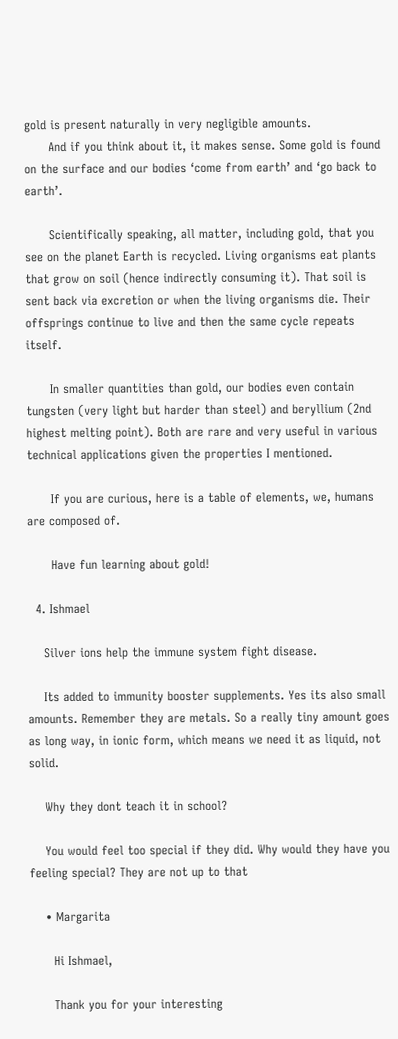gold is present naturally in very negligible amounts.
      And if you think about it, it makes sense. Some gold is found on the surface and our bodies ‘come from earth’ and ‘go back to earth’.

      Scientifically speaking, all matter, including gold, that you see on the planet Earth is recycled. Living organisms eat plants that grow on soil (hence indirectly consuming it). That soil is sent back via excretion or when the living organisms die. Their offsprings continue to live and then the same cycle repeats itself.

      In smaller quantities than gold, our bodies even contain tungsten (very light but harder than steel) and beryllium (2nd highest melting point). Both are rare and very useful in various technical applications given the properties I mentioned.

      If you are curious, here is a table of elements, we, humans are composed of.

      Have fun learning about gold!

  4. Ishmael

    Silver ions help the immune system fight disease.

    Its added to immunity booster supplements. Yes its also small amounts. Remember they are metals. So a really tiny amount goes as long way, in ionic form, which means we need it as liquid, not solid.

    Why they dont teach it in school?

    You would feel too special if they did. Why would they have you feeling special? They are not up to that

    • Margarita

      Hi Ishmael,

      Thank you for your interesting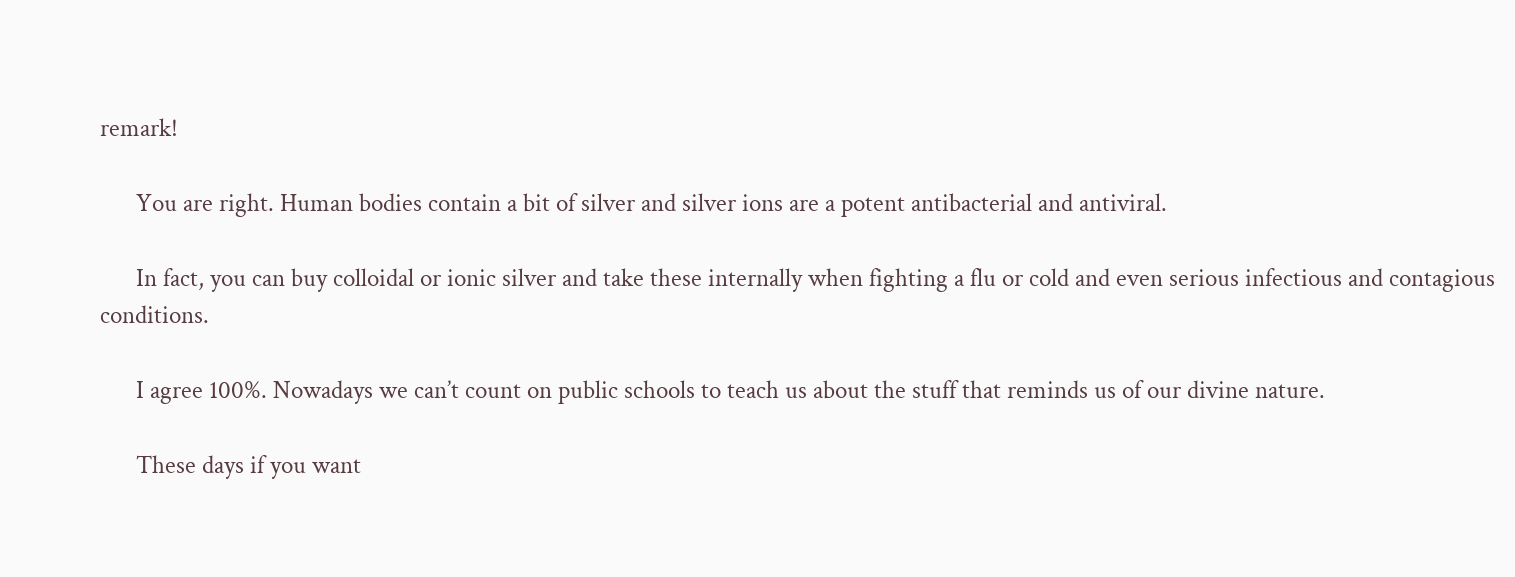remark!

      You are right. Human bodies contain a bit of silver and silver ions are a potent antibacterial and antiviral.

      In fact, you can buy colloidal or ionic silver and take these internally when fighting a flu or cold and even serious infectious and contagious conditions.

      I agree 100%. Nowadays we can’t count on public schools to teach us about the stuff that reminds us of our divine nature.

      These days if you want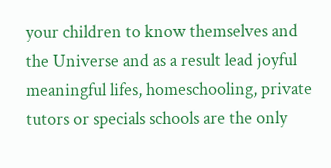your children to know themselves and the Universe and as a result lead joyful meaningful lifes, homeschooling, private tutors or specials schools are the only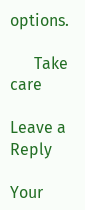options.

      Take care

Leave a Reply

Your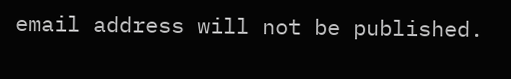email address will not be published.